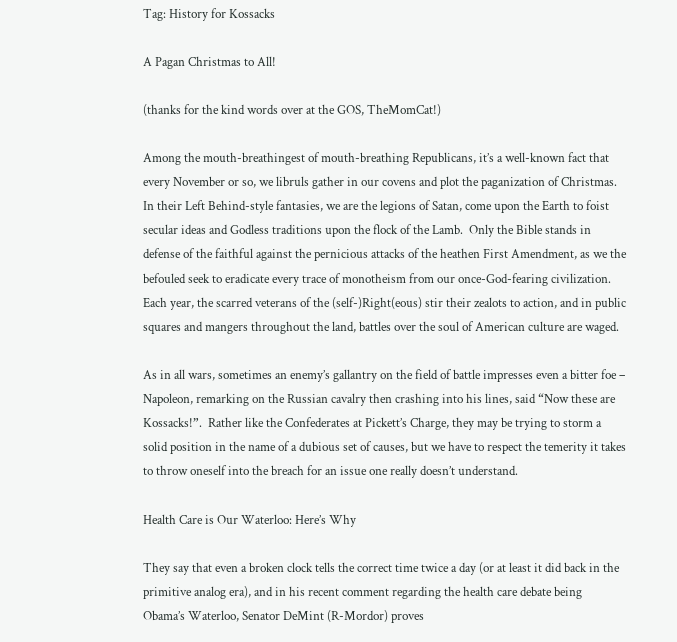Tag: History for Kossacks

A Pagan Christmas to All!

(thanks for the kind words over at the GOS, TheMomCat!)

Among the mouth-breathingest of mouth-breathing Republicans, it’s a well-known fact that every November or so, we libruls gather in our covens and plot the paganization of Christmas.  In their Left Behind-style fantasies, we are the legions of Satan, come upon the Earth to foist secular ideas and Godless traditions upon the flock of the Lamb.  Only the Bible stands in defense of the faithful against the pernicious attacks of the heathen First Amendment, as we the befouled seek to eradicate every trace of monotheism from our once-God-fearing civilization.  Each year, the scarred veterans of the (self-)Right(eous) stir their zealots to action, and in public squares and mangers throughout the land, battles over the soul of American culture are waged.

As in all wars, sometimes an enemy’s gallantry on the field of battle impresses even a bitter foe – Napoleon, remarking on the Russian cavalry then crashing into his lines, said “Now these are Kossacks!”.  Rather like the Confederates at Pickett’s Charge, they may be trying to storm a solid position in the name of a dubious set of causes, but we have to respect the temerity it takes to throw oneself into the breach for an issue one really doesn’t understand.

Health Care is Our Waterloo: Here’s Why

They say that even a broken clock tells the correct time twice a day (or at least it did back in the primitive analog era), and in his recent comment regarding the health care debate being Obama’s Waterloo, Senator DeMint (R-Mordor) proves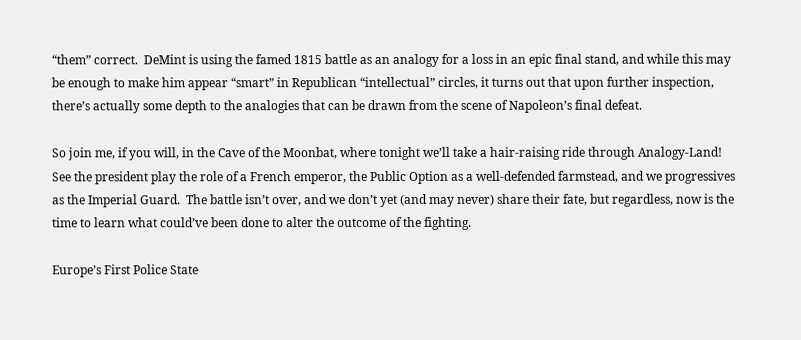“them” correct.  DeMint is using the famed 1815 battle as an analogy for a loss in an epic final stand, and while this may be enough to make him appear “smart” in Republican “intellectual” circles, it turns out that upon further inspection, there’s actually some depth to the analogies that can be drawn from the scene of Napoleon’s final defeat.

So join me, if you will, in the Cave of the Moonbat, where tonight we’ll take a hair-raising ride through Analogy-Land!  See the president play the role of a French emperor, the Public Option as a well-defended farmstead, and we progressives as the Imperial Guard.  The battle isn’t over, and we don’t yet (and may never) share their fate, but regardless, now is the time to learn what could’ve been done to alter the outcome of the fighting.

Europe’s First Police State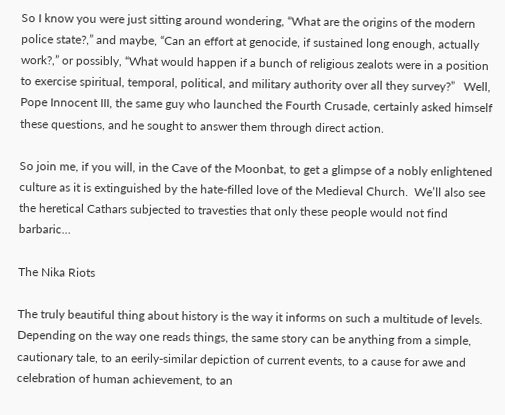So I know you were just sitting around wondering, “What are the origins of the modern police state?,” and maybe, “Can an effort at genocide, if sustained long enough, actually work?,” or possibly, “What would happen if a bunch of religious zealots were in a position to exercise spiritual, temporal, political, and military authority over all they survey?”   Well, Pope Innocent III, the same guy who launched the Fourth Crusade, certainly asked himself these questions, and he sought to answer them through direct action.

So join me, if you will, in the Cave of the Moonbat, to get a glimpse of a nobly enlightened culture as it is extinguished by the hate-filled love of the Medieval Church.  We’ll also see the heretical Cathars subjected to travesties that only these people would not find barbaric…

The Nika Riots

The truly beautiful thing about history is the way it informs on such a multitude of levels.  Depending on the way one reads things, the same story can be anything from a simple, cautionary tale, to an eerily-similar depiction of current events, to a cause for awe and celebration of human achievement, to an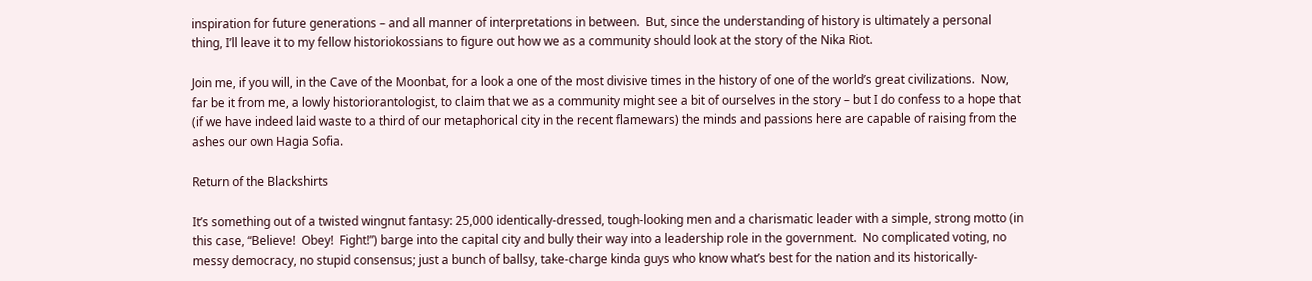inspiration for future generations – and all manner of interpretations in between.  But, since the understanding of history is ultimately a personal thing, I’ll leave it to my fellow historiokossians to figure out how we as a community should look at the story of the Nika Riot.

Join me, if you will, in the Cave of the Moonbat, for a look a one of the most divisive times in the history of one of the world’s great civilizations.  Now, far be it from me, a lowly historiorantologist, to claim that we as a community might see a bit of ourselves in the story – but I do confess to a hope that (if we have indeed laid waste to a third of our metaphorical city in the recent flamewars) the minds and passions here are capable of raising from the ashes our own Hagia Sofia.

Return of the Blackshirts

It’s something out of a twisted wingnut fantasy: 25,000 identically-dressed, tough-looking men and a charismatic leader with a simple, strong motto (in this case, “Believe!  Obey!  Fight!”) barge into the capital city and bully their way into a leadership role in the government.  No complicated voting, no messy democracy, no stupid consensus; just a bunch of ballsy, take-charge kinda guys who know what’s best for the nation and its historically-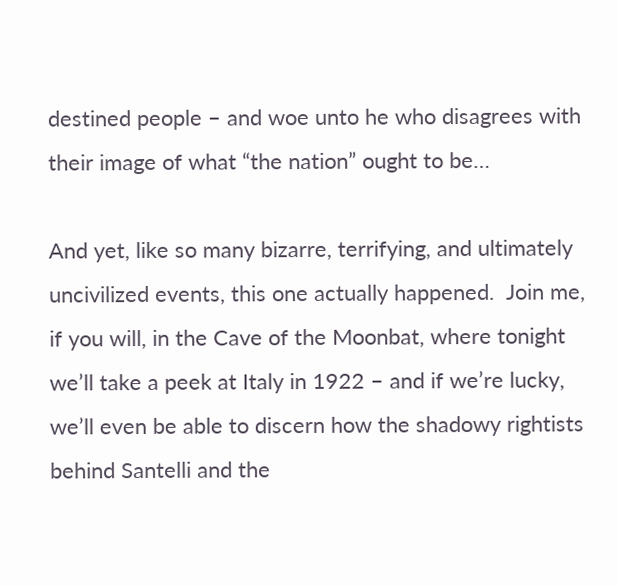destined people – and woe unto he who disagrees with their image of what “the nation” ought to be…

And yet, like so many bizarre, terrifying, and ultimately uncivilized events, this one actually happened.  Join me, if you will, in the Cave of the Moonbat, where tonight we’ll take a peek at Italy in 1922 – and if we’re lucky, we’ll even be able to discern how the shadowy rightists behind Santelli and the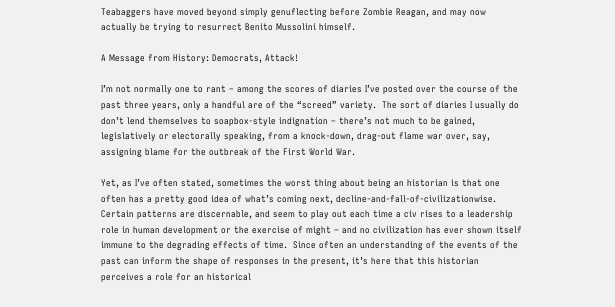Teabaggers have moved beyond simply genuflecting before Zombie Reagan, and may now actually be trying to resurrect Benito Mussolini himself.

A Message from History: Democrats, Attack!

I’m not normally one to rant – among the scores of diaries I’ve posted over the course of the past three years, only a handful are of the “screed” variety.  The sort of diaries I usually do don’t lend themselves to soapbox-style indignation – there’s not much to be gained, legislatively or electorally speaking, from a knock-down, drag-out flame war over, say, assigning blame for the outbreak of the First World War.

Yet, as I’ve often stated, sometimes the worst thing about being an historian is that one often has a pretty good idea of what’s coming next, decline-and-fall-of-civilizationwise.  Certain patterns are discernable, and seem to play out each time a civ rises to a leadership role in human development or the exercise of might – and no civilization has ever shown itself immune to the degrading effects of time.  Since often an understanding of the events of the past can inform the shape of responses in the present, it’s here that this historian perceives a role for an historical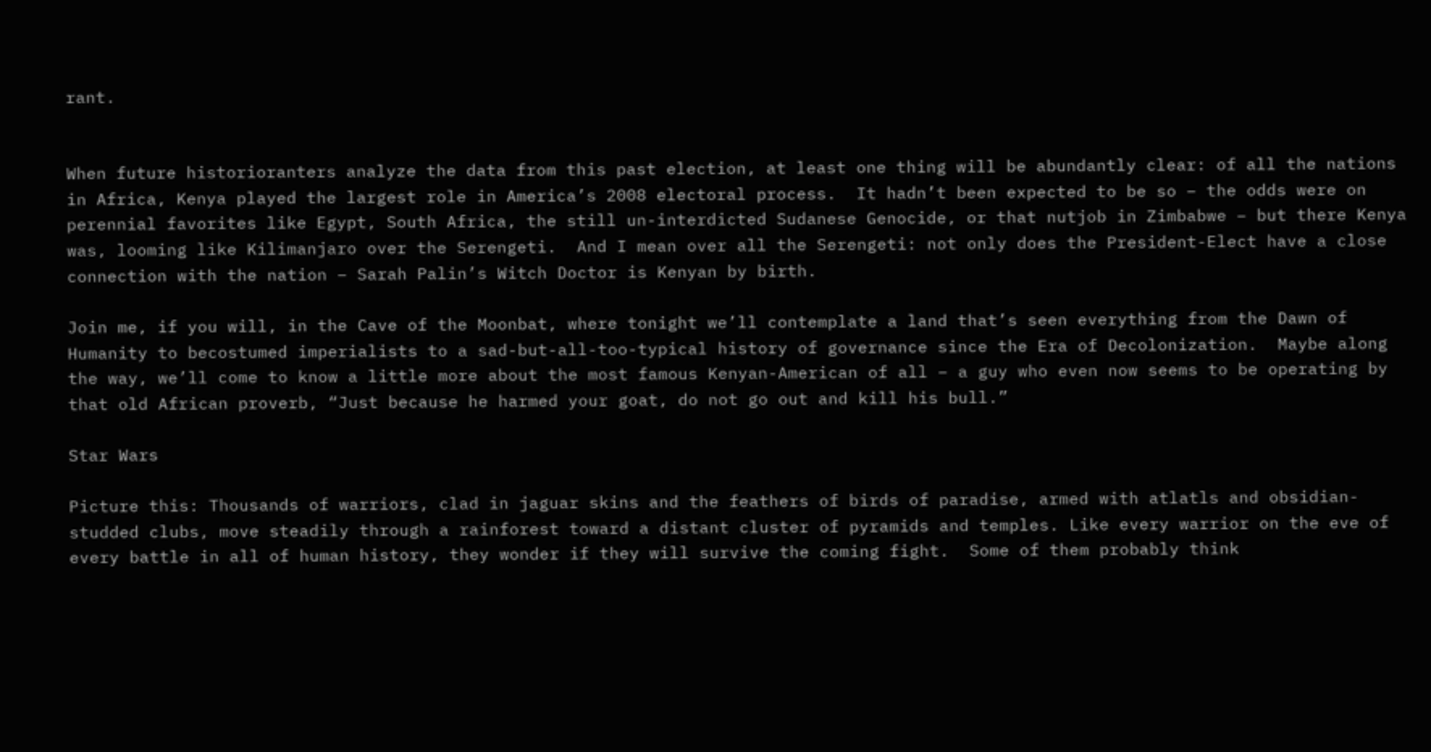rant.


When future historioranters analyze the data from this past election, at least one thing will be abundantly clear: of all the nations in Africa, Kenya played the largest role in America’s 2008 electoral process.  It hadn’t been expected to be so – the odds were on perennial favorites like Egypt, South Africa, the still un-interdicted Sudanese Genocide, or that nutjob in Zimbabwe – but there Kenya was, looming like Kilimanjaro over the Serengeti.  And I mean over all the Serengeti: not only does the President-Elect have a close connection with the nation – Sarah Palin’s Witch Doctor is Kenyan by birth.

Join me, if you will, in the Cave of the Moonbat, where tonight we’ll contemplate a land that’s seen everything from the Dawn of Humanity to becostumed imperialists to a sad-but-all-too-typical history of governance since the Era of Decolonization.  Maybe along the way, we’ll come to know a little more about the most famous Kenyan-American of all – a guy who even now seems to be operating by that old African proverb, “Just because he harmed your goat, do not go out and kill his bull.”

Star Wars

Picture this: Thousands of warriors, clad in jaguar skins and the feathers of birds of paradise, armed with atlatls and obsidian-studded clubs, move steadily through a rainforest toward a distant cluster of pyramids and temples. Like every warrior on the eve of every battle in all of human history, they wonder if they will survive the coming fight.  Some of them probably think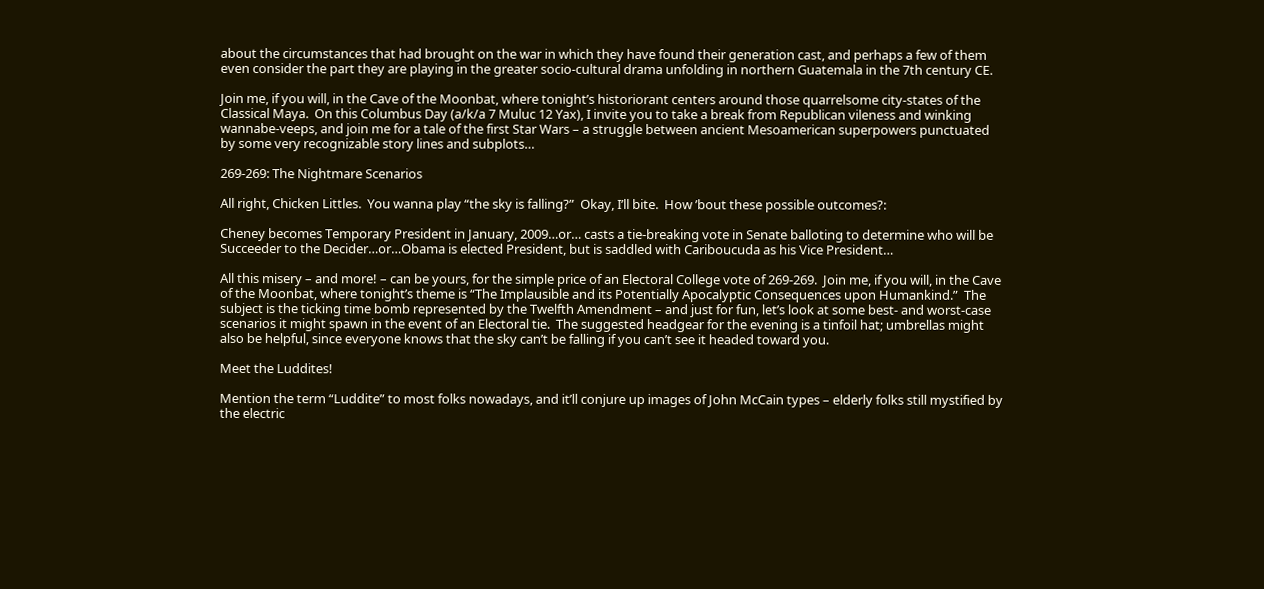about the circumstances that had brought on the war in which they have found their generation cast, and perhaps a few of them even consider the part they are playing in the greater socio-cultural drama unfolding in northern Guatemala in the 7th century CE.

Join me, if you will, in the Cave of the Moonbat, where tonight’s historiorant centers around those quarrelsome city-states of the Classical Maya.  On this Columbus Day (a/k/a 7 Muluc 12 Yax), I invite you to take a break from Republican vileness and winking wannabe-veeps, and join me for a tale of the first Star Wars – a struggle between ancient Mesoamerican superpowers punctuated by some very recognizable story lines and subplots…

269-269: The Nightmare Scenarios

All right, Chicken Littles.  You wanna play “the sky is falling?”  Okay, I’ll bite.  How ’bout these possible outcomes?:

Cheney becomes Temporary President in January, 2009…or… casts a tie-breaking vote in Senate balloting to determine who will be Succeeder to the Decider…or…Obama is elected President, but is saddled with Cariboucuda as his Vice President…

All this misery – and more! – can be yours, for the simple price of an Electoral College vote of 269-269.  Join me, if you will, in the Cave of the Moonbat, where tonight’s theme is “The Implausible and its Potentially Apocalyptic Consequences upon Humankind.”  The subject is the ticking time bomb represented by the Twelfth Amendment – and just for fun, let’s look at some best- and worst-case scenarios it might spawn in the event of an Electoral tie.  The suggested headgear for the evening is a tinfoil hat; umbrellas might also be helpful, since everyone knows that the sky can’t be falling if you can’t see it headed toward you.

Meet the Luddites!

Mention the term “Luddite” to most folks nowadays, and it’ll conjure up images of John McCain types – elderly folks still mystified by the electric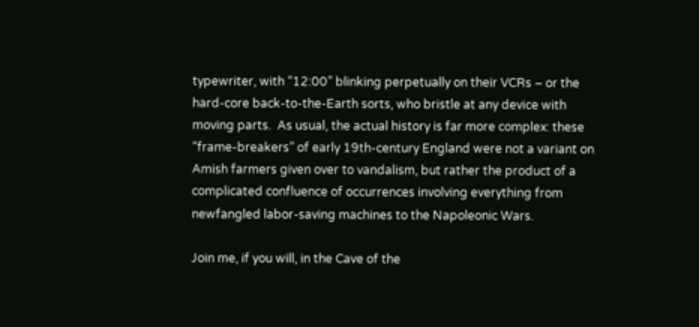typewriter, with “12:00” blinking perpetually on their VCRs – or the hard-core back-to-the-Earth sorts, who bristle at any device with moving parts.  As usual, the actual history is far more complex: these “frame-breakers” of early 19th-century England were not a variant on Amish farmers given over to vandalism, but rather the product of a complicated confluence of occurrences involving everything from newfangled labor-saving machines to the Napoleonic Wars.

Join me, if you will, in the Cave of the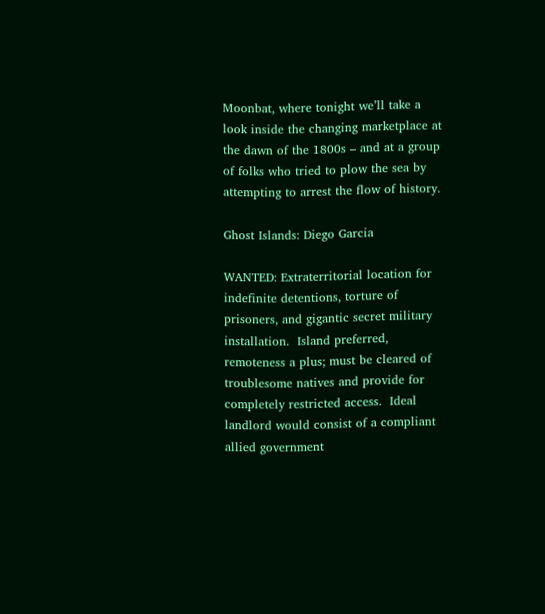Moonbat, where tonight we’ll take a look inside the changing marketplace at the dawn of the 1800s – and at a group of folks who tried to plow the sea by attempting to arrest the flow of history.

Ghost Islands: Diego Garcia

WANTED: Extraterritorial location for indefinite detentions, torture of prisoners, and gigantic secret military installation.  Island preferred, remoteness a plus; must be cleared of troublesome natives and provide for completely restricted access.  Ideal landlord would consist of a compliant allied government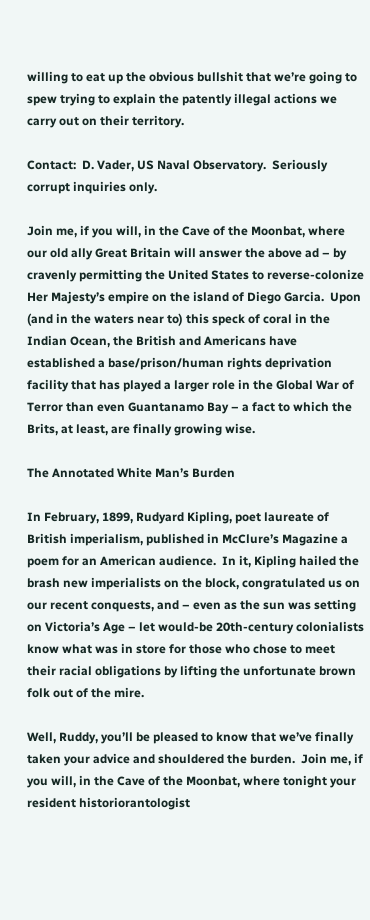willing to eat up the obvious bullshit that we’re going to spew trying to explain the patently illegal actions we carry out on their territory.

Contact:  D. Vader, US Naval Observatory.  Seriously corrupt inquiries only.

Join me, if you will, in the Cave of the Moonbat, where our old ally Great Britain will answer the above ad – by cravenly permitting the United States to reverse-colonize Her Majesty’s empire on the island of Diego Garcia.  Upon (and in the waters near to) this speck of coral in the Indian Ocean, the British and Americans have established a base/prison/human rights deprivation facility that has played a larger role in the Global War of Terror than even Guantanamo Bay – a fact to which the Brits, at least, are finally growing wise.

The Annotated White Man’s Burden

In February, 1899, Rudyard Kipling, poet laureate of British imperialism, published in McClure’s Magazine a poem for an American audience.  In it, Kipling hailed the brash new imperialists on the block, congratulated us on our recent conquests, and – even as the sun was setting on Victoria’s Age – let would-be 20th-century colonialists know what was in store for those who chose to meet their racial obligations by lifting the unfortunate brown folk out of the mire.

Well, Ruddy, you’ll be pleased to know that we’ve finally taken your advice and shouldered the burden.  Join me, if you will, in the Cave of the Moonbat, where tonight your resident historiorantologist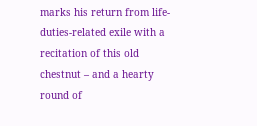marks his return from life-duties-related exile with a recitation of this old chestnut – and a hearty round of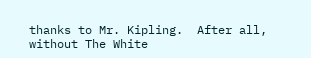thanks to Mr. Kipling.  After all, without The White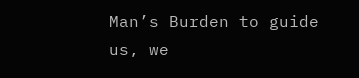Man’s Burden to guide us, we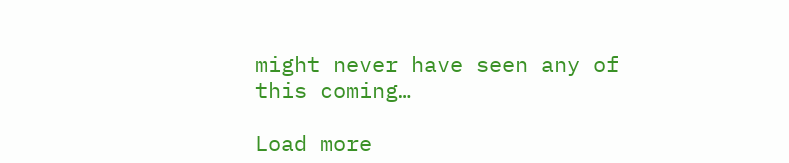might never have seen any of this coming…

Load more